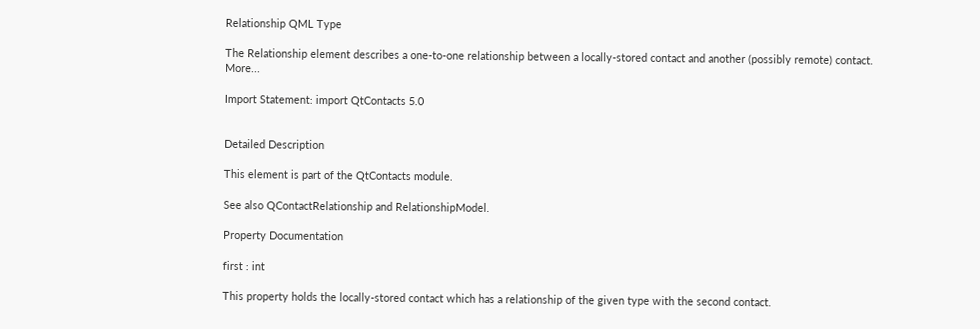Relationship QML Type

The Relationship element describes a one-to-one relationship between a locally-stored contact and another (possibly remote) contact. More...

Import Statement: import QtContacts 5.0


Detailed Description

This element is part of the QtContacts module.

See also QContactRelationship and RelationshipModel.

Property Documentation

first : int

This property holds the locally-stored contact which has a relationship of the given type with the second contact.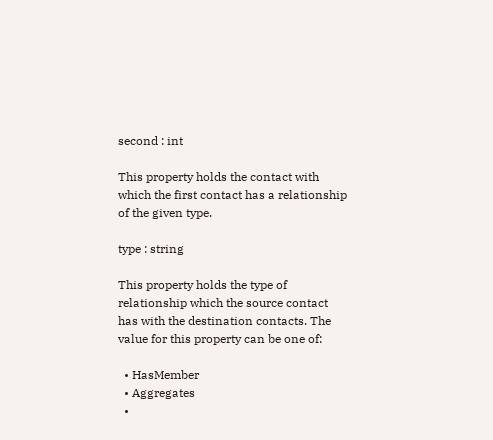second : int

This property holds the contact with which the first contact has a relationship of the given type.

type : string

This property holds the type of relationship which the source contact has with the destination contacts. The value for this property can be one of:

  • HasMember
  • Aggregates
  •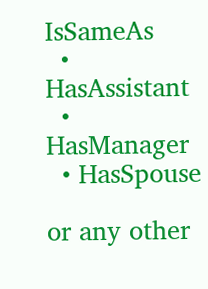IsSameAs
  • HasAssistant
  • HasManager
  • HasSpouse

or any other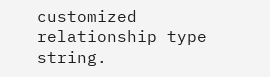customized relationship type string.